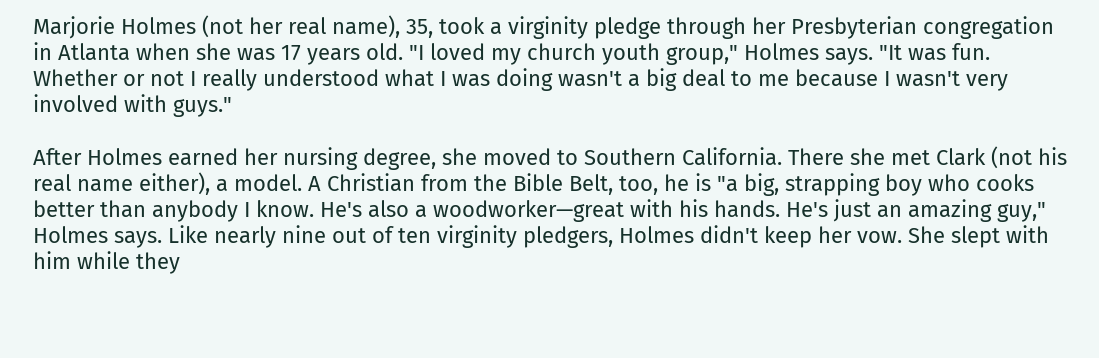Marjorie Holmes (not her real name), 35, took a virginity pledge through her Presbyterian congregation in Atlanta when she was 17 years old. "I loved my church youth group," Holmes says. "It was fun. Whether or not I really understood what I was doing wasn't a big deal to me because I wasn't very involved with guys."

After Holmes earned her nursing degree, she moved to Southern California. There she met Clark (not his real name either), a model. A Christian from the Bible Belt, too, he is "a big, strapping boy who cooks better than anybody I know. He's also a woodworker—great with his hands. He's just an amazing guy," Holmes says. Like nearly nine out of ten virginity pledgers, Holmes didn't keep her vow. She slept with him while they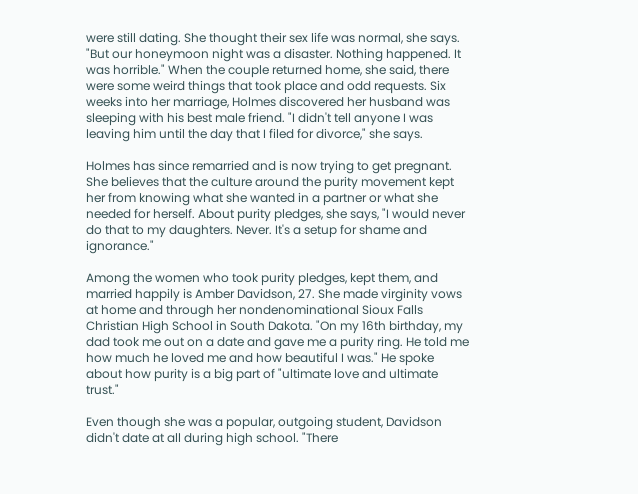were still dating. She thought their sex life was normal, she says. "But our honeymoon night was a disaster. Nothing happened. It was horrible." When the couple returned home, she said, there were some weird things that took place and odd requests. Six weeks into her marriage, Holmes discovered her husband was sleeping with his best male friend. "I didn't tell anyone I was leaving him until the day that I filed for divorce," she says.

Holmes has since remarried and is now trying to get pregnant. She believes that the culture around the purity movement kept her from knowing what she wanted in a partner or what she needed for herself. About purity pledges, she says, "I would never do that to my daughters. Never. It's a setup for shame and ignorance."

Among the women who took purity pledges, kept them, and married happily is Amber Davidson, 27. She made virginity vows at home and through her nondenominational Sioux Falls Christian High School in South Dakota. "On my 16th birthday, my dad took me out on a date and gave me a purity ring. He told me how much he loved me and how beautiful I was." He spoke about how purity is a big part of "ultimate love and ultimate trust."

Even though she was a popular, outgoing student, Davidson didn't date at all during high school. "There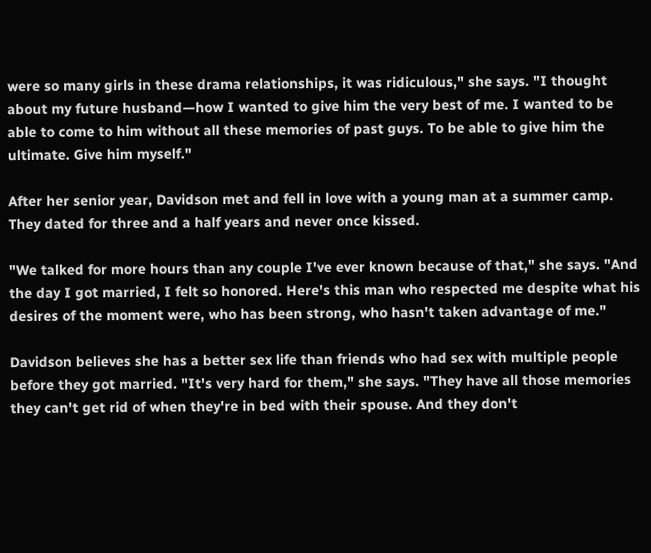were so many girls in these drama relationships, it was ridiculous," she says. "I thought about my future husband—how I wanted to give him the very best of me. I wanted to be able to come to him without all these memories of past guys. To be able to give him the ultimate. Give him myself."

After her senior year, Davidson met and fell in love with a young man at a summer camp. They dated for three and a half years and never once kissed.

"We talked for more hours than any couple I've ever known because of that," she says. "And the day I got married, I felt so honored. Here's this man who respected me despite what his desires of the moment were, who has been strong, who hasn't taken advantage of me."

Davidson believes she has a better sex life than friends who had sex with multiple people before they got married. "It's very hard for them," she says. "They have all those memories they can't get rid of when they're in bed with their spouse. And they don't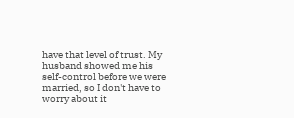have that level of trust. My husband showed me his self-control before we were married, so I don't have to worry about it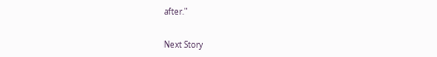after."


Next Story